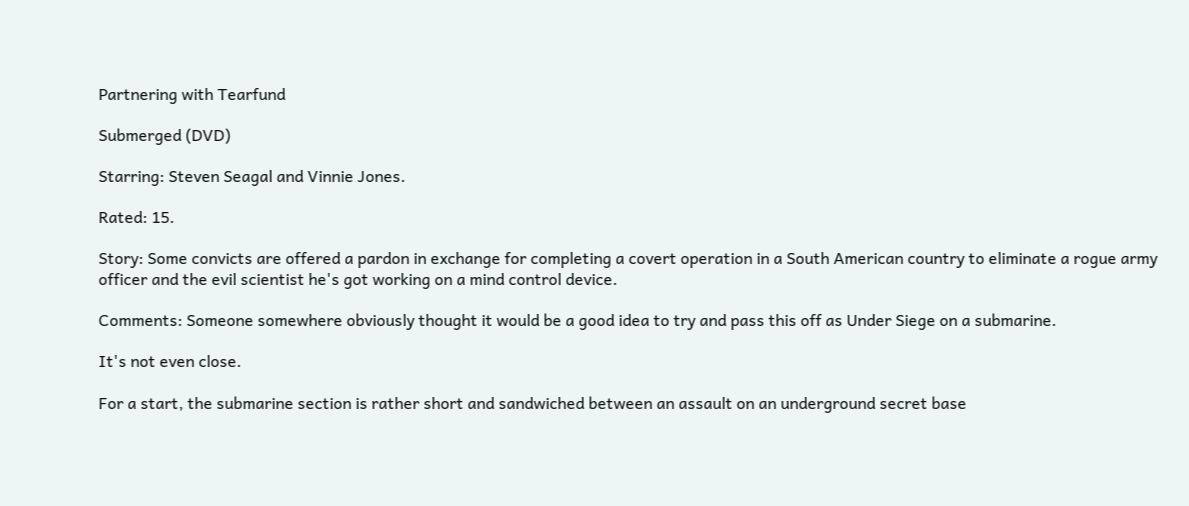Partnering with Tearfund

Submerged (DVD)

Starring: Steven Seagal and Vinnie Jones.

Rated: 15.

Story: Some convicts are offered a pardon in exchange for completing a covert operation in a South American country to eliminate a rogue army officer and the evil scientist he's got working on a mind control device.

Comments: Someone somewhere obviously thought it would be a good idea to try and pass this off as Under Siege on a submarine.

It's not even close.

For a start, the submarine section is rather short and sandwiched between an assault on an underground secret base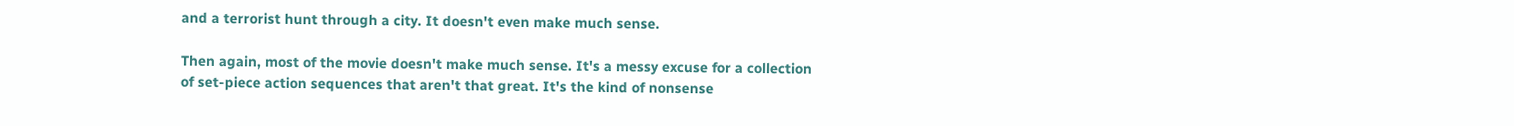and a terrorist hunt through a city. It doesn't even make much sense.

Then again, most of the movie doesn't make much sense. It's a messy excuse for a collection of set-piece action sequences that aren't that great. It's the kind of nonsense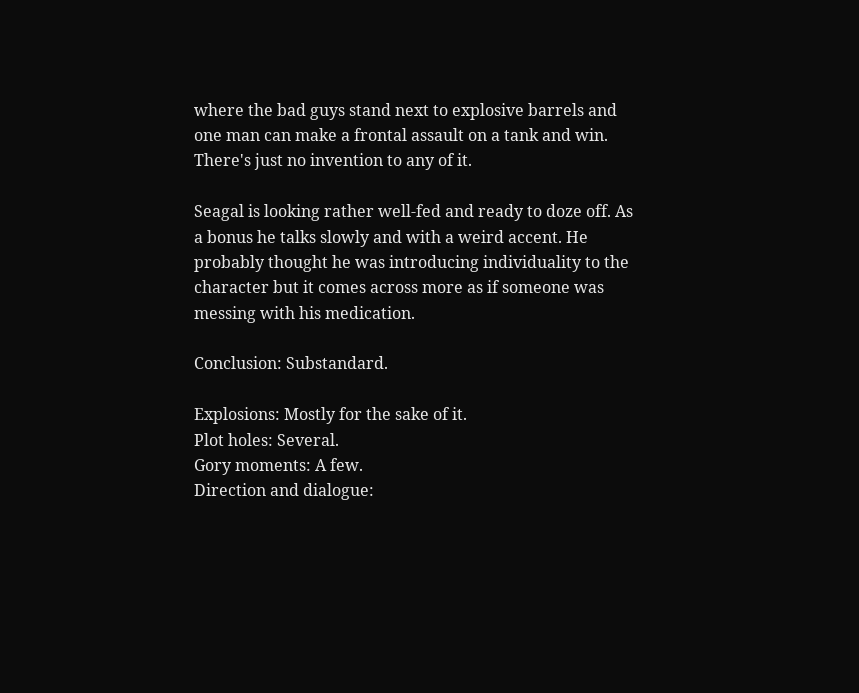where the bad guys stand next to explosive barrels and one man can make a frontal assault on a tank and win. There's just no invention to any of it.

Seagal is looking rather well-fed and ready to doze off. As a bonus he talks slowly and with a weird accent. He probably thought he was introducing individuality to the character but it comes across more as if someone was messing with his medication.

Conclusion: Substandard.

Explosions: Mostly for the sake of it.
Plot holes: Several.
Gory moments: A few.
Direction and dialogue: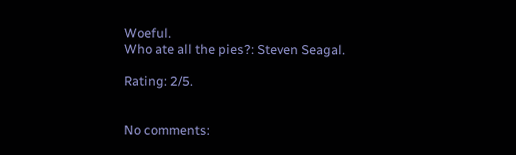Woeful.
Who ate all the pies?: Steven Seagal.

Rating: 2/5.


No comments: